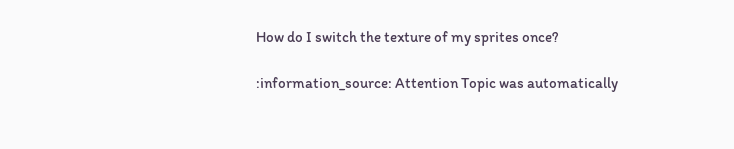How do I switch the texture of my sprites once?

:information_source: Attention Topic was automatically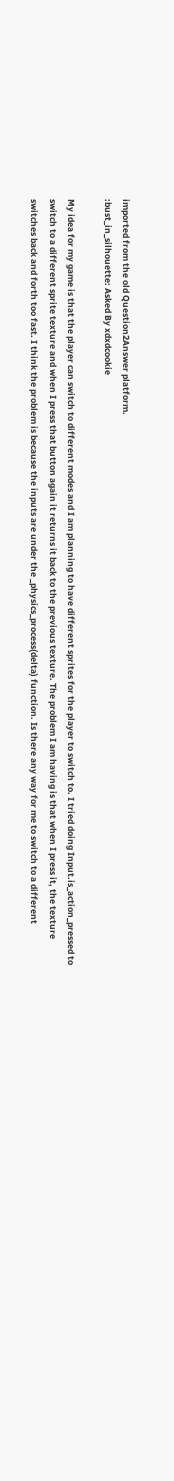imported from the old Question2Answer platform.
:bust_in_silhouette: Asked By xdxdcookie

My idea for my game is that the player can switch to different modes and I am planning to have different sprites for the player to switch to. I tried doing Input.is_action_pressed to switch to a different sprite texture and when I press that button again it returns it back to the previous texture. The problem I am having is that when I press it, the texture switches back and forth too fast. I think the problem is because the inputs are under the _physics_process(delta) function. Is there any way for me to switch to a different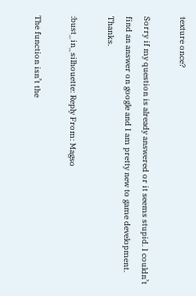texture once?

Sorry if my question is already answered or it seems stupid. I couldn’t find an answer on google and I am pretty new to game development. Thanks.

:bust_in_silhouette: Reply From: Magso

The function isn’t the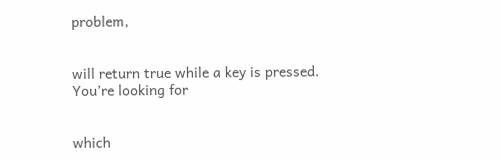problem,


will return true while a key is pressed.
You’re looking for


which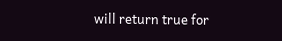will return true for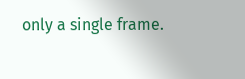only a single frame.